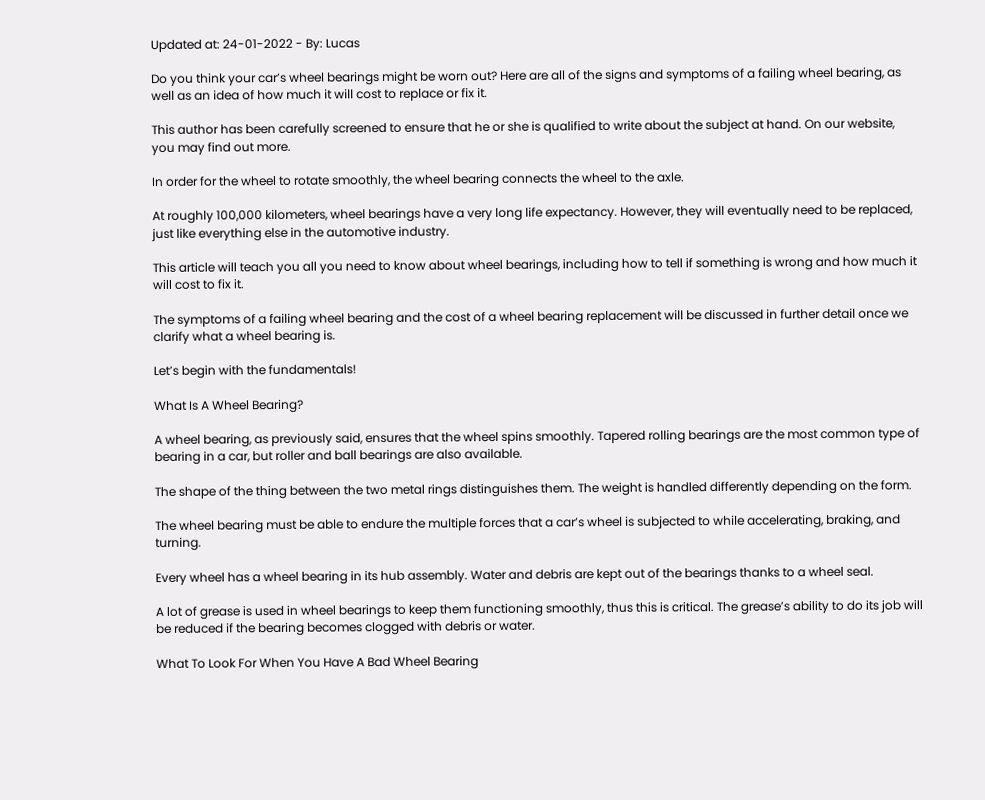Updated at: 24-01-2022 - By: Lucas

Do you think your car’s wheel bearings might be worn out? Here are all of the signs and symptoms of a failing wheel bearing, as well as an idea of how much it will cost to replace or fix it.

This author has been carefully screened to ensure that he or she is qualified to write about the subject at hand. On our website, you may find out more.

In order for the wheel to rotate smoothly, the wheel bearing connects the wheel to the axle.

At roughly 100,000 kilometers, wheel bearings have a very long life expectancy. However, they will eventually need to be replaced, just like everything else in the automotive industry.

This article will teach you all you need to know about wheel bearings, including how to tell if something is wrong and how much it will cost to fix it.

The symptoms of a failing wheel bearing and the cost of a wheel bearing replacement will be discussed in further detail once we clarify what a wheel bearing is.

Let’s begin with the fundamentals!

What Is A Wheel Bearing?

A wheel bearing, as previously said, ensures that the wheel spins smoothly. Tapered rolling bearings are the most common type of bearing in a car, but roller and ball bearings are also available.

The shape of the thing between the two metal rings distinguishes them. The weight is handled differently depending on the form.

The wheel bearing must be able to endure the multiple forces that a car’s wheel is subjected to while accelerating, braking, and turning.

Every wheel has a wheel bearing in its hub assembly. Water and debris are kept out of the bearings thanks to a wheel seal.

A lot of grease is used in wheel bearings to keep them functioning smoothly, thus this is critical. The grease’s ability to do its job will be reduced if the bearing becomes clogged with debris or water.

What To Look For When You Have A Bad Wheel Bearing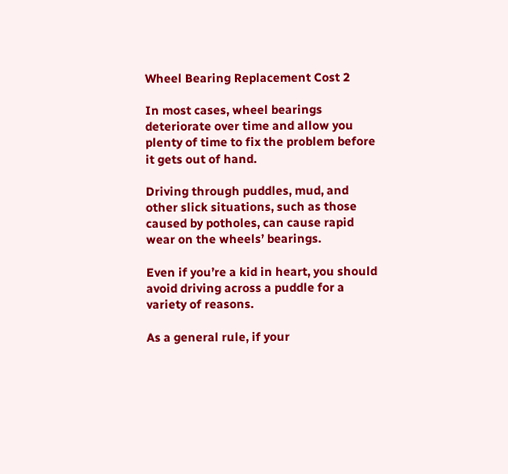Wheel Bearing Replacement Cost 2

In most cases, wheel bearings deteriorate over time and allow you plenty of time to fix the problem before it gets out of hand.

Driving through puddles, mud, and other slick situations, such as those caused by potholes, can cause rapid wear on the wheels’ bearings.

Even if you’re a kid in heart, you should avoid driving across a puddle for a variety of reasons.

As a general rule, if your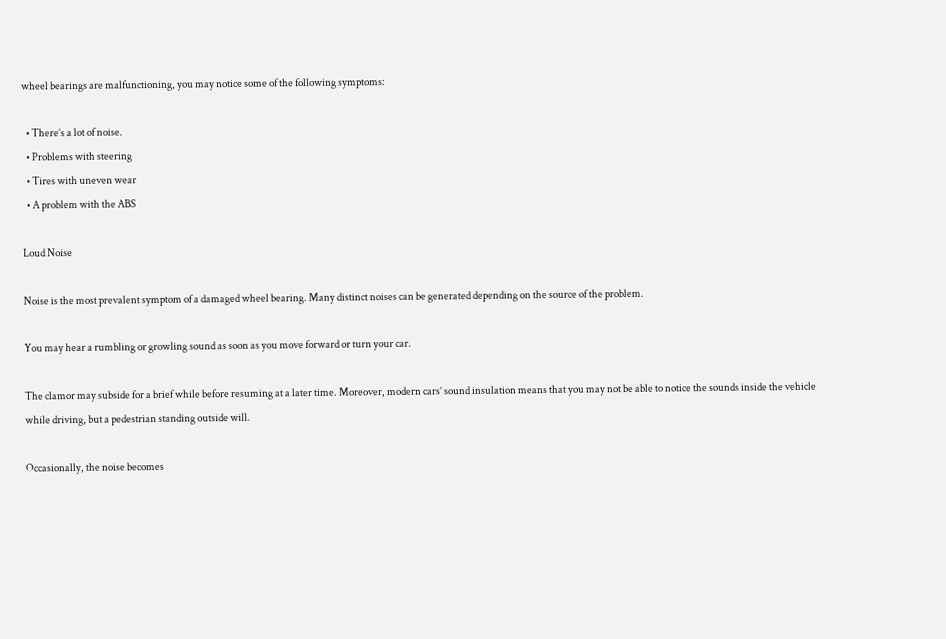wheel bearings are malfunctioning, you may notice some of the following symptoms:

  • There’s a lot of noise.
  • Problems with steering
  • Tires with uneven wear
  • A problem with the ABS

Loud Noise

Noise is the most prevalent symptom of a damaged wheel bearing. Many distinct noises can be generated depending on the source of the problem.

You may hear a rumbling or growling sound as soon as you move forward or turn your car.

The clamor may subside for a brief while before resuming at a later time. Moreover, modern cars’ sound insulation means that you may not be able to notice the sounds inside the vehicle while driving, but a pedestrian standing outside will.

Occasionally, the noise becomes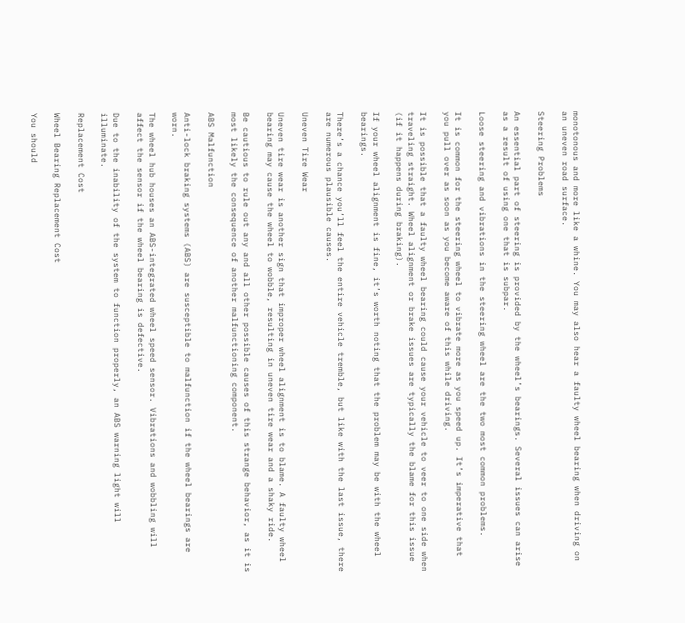monotonous and more like a whine. You may also hear a faulty wheel bearing when driving on an uneven road surface.

Steering Problems

An essential part of steering is provided by the wheel’s bearings. Several issues can arise as a result of using one that is subpar.

Loose steering and vibrations in the steering wheel are the two most common problems.

It is common for the steering wheel to vibrate more as you speed up. It’s imperative that you pull over as soon as you become aware of this while driving.

It is possible that a faulty wheel bearing could cause your vehicle to veer to one side when traveling straight. Wheel alignment or brake issues are typically the blame for this issue (if it happens during braking).

If your wheel alignment is fine, it’s worth noting that the problem may be with the wheel bearings.

There’s a chance you’ll feel the entire vehicle tremble, but like with the last issue, there are numerous plausible causes.

Uneven Tire Wear

Uneven tire wear is another sign that improper wheel alignment is to blame. A faulty wheel bearing may cause the wheel to wobble, resulting in uneven tire wear and a shaky ride.

Be cautious to rule out any and all other possible causes of this strange behavior, as it is most likely the consequence of another malfunctioning component.

ABS Malfunction

Anti-lock braking systems (ABS) are susceptible to malfunction if the wheel bearings are worn.

The wheel hub houses an ABS-integrated wheel speed sensor. Vibrations and wobbling will affect the sensor if the wheel bearing is defective.

Due to the inability of the system to function properly, an ABS warning light will illuminate.

Replacement Cost

Wheel Bearing Replacement Cost

You should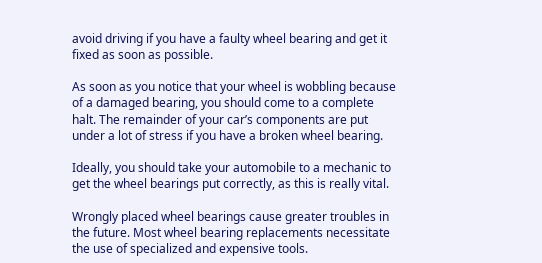avoid driving if you have a faulty wheel bearing and get it fixed as soon as possible.

As soon as you notice that your wheel is wobbling because of a damaged bearing, you should come to a complete halt. The remainder of your car’s components are put under a lot of stress if you have a broken wheel bearing.

Ideally, you should take your automobile to a mechanic to get the wheel bearings put correctly, as this is really vital.

Wrongly placed wheel bearings cause greater troubles in the future. Most wheel bearing replacements necessitate the use of specialized and expensive tools.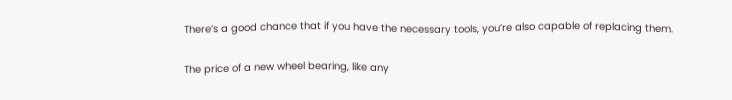There’s a good chance that if you have the necessary tools, you’re also capable of replacing them.

The price of a new wheel bearing, like any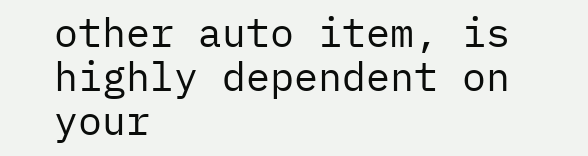other auto item, is highly dependent on your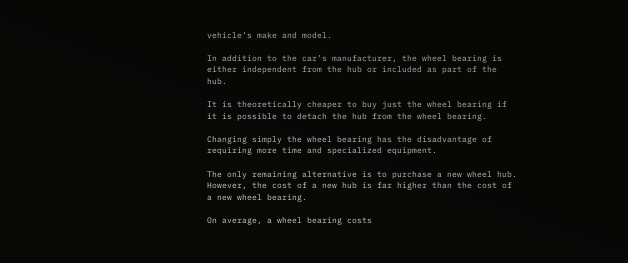vehicle’s make and model.

In addition to the car’s manufacturer, the wheel bearing is either independent from the hub or included as part of the hub.

It is theoretically cheaper to buy just the wheel bearing if it is possible to detach the hub from the wheel bearing.

Changing simply the wheel bearing has the disadvantage of requiring more time and specialized equipment.

The only remaining alternative is to purchase a new wheel hub. However, the cost of a new hub is far higher than the cost of a new wheel bearing.

On average, a wheel bearing costs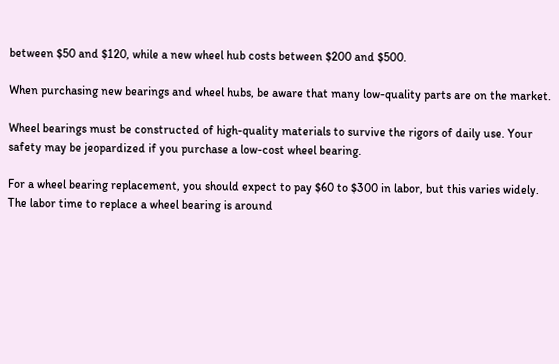between $50 and $120, while a new wheel hub costs between $200 and $500.

When purchasing new bearings and wheel hubs, be aware that many low-quality parts are on the market.

Wheel bearings must be constructed of high-quality materials to survive the rigors of daily use. Your safety may be jeopardized if you purchase a low-cost wheel bearing.

For a wheel bearing replacement, you should expect to pay $60 to $300 in labor, but this varies widely. The labor time to replace a wheel bearing is around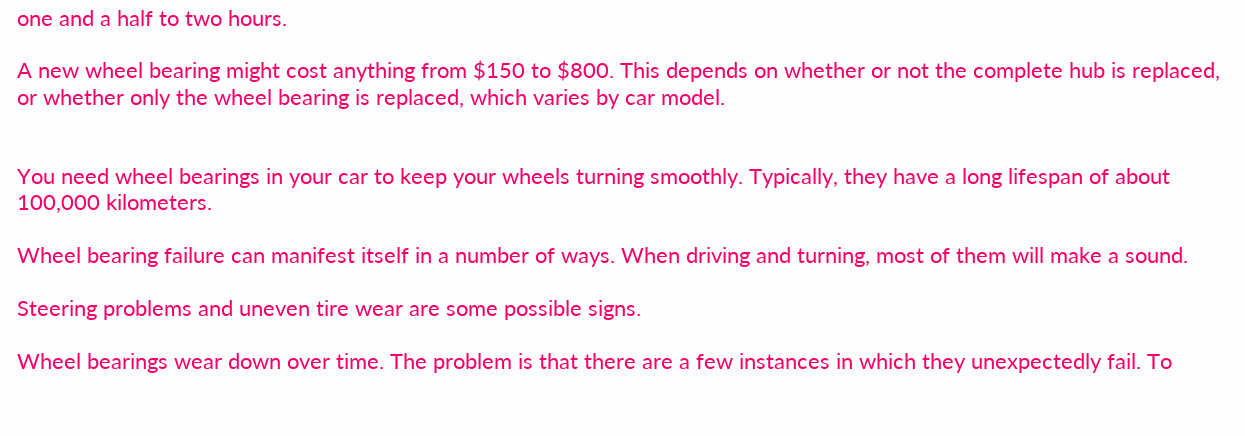one and a half to two hours.

A new wheel bearing might cost anything from $150 to $800. This depends on whether or not the complete hub is replaced, or whether only the wheel bearing is replaced, which varies by car model.


You need wheel bearings in your car to keep your wheels turning smoothly. Typically, they have a long lifespan of about 100,000 kilometers.

Wheel bearing failure can manifest itself in a number of ways. When driving and turning, most of them will make a sound.

Steering problems and uneven tire wear are some possible signs.

Wheel bearings wear down over time. The problem is that there are a few instances in which they unexpectedly fail. To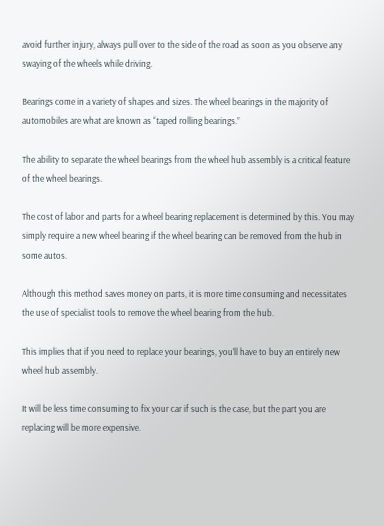avoid further injury, always pull over to the side of the road as soon as you observe any swaying of the wheels while driving.

Bearings come in a variety of shapes and sizes. The wheel bearings in the majority of automobiles are what are known as “taped rolling bearings.”

The ability to separate the wheel bearings from the wheel hub assembly is a critical feature of the wheel bearings.

The cost of labor and parts for a wheel bearing replacement is determined by this. You may simply require a new wheel bearing if the wheel bearing can be removed from the hub in some autos.

Although this method saves money on parts, it is more time consuming and necessitates the use of specialist tools to remove the wheel bearing from the hub.

This implies that if you need to replace your bearings, you’ll have to buy an entirely new wheel hub assembly.

It will be less time consuming to fix your car if such is the case, but the part you are replacing will be more expensive.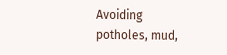Avoiding potholes, mud,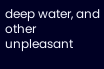deep water, and other unpleasant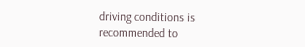driving conditions is recommended to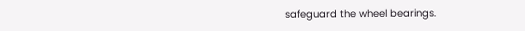safeguard the wheel bearings.